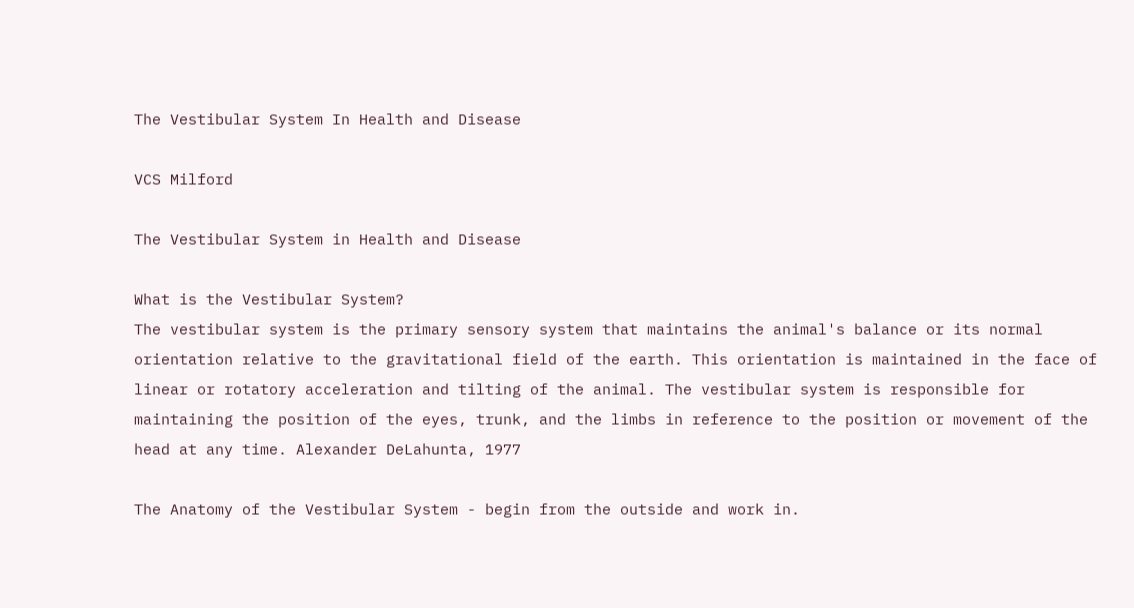The Vestibular System In Health and Disease

VCS Milford

The Vestibular System in Health and Disease

What is the Vestibular System?
The vestibular system is the primary sensory system that maintains the animal's balance or its normal orientation relative to the gravitational field of the earth. This orientation is maintained in the face of linear or rotatory acceleration and tilting of the animal. The vestibular system is responsible for maintaining the position of the eyes, trunk, and the limbs in reference to the position or movement of the head at any time. Alexander DeLahunta, 1977

The Anatomy of the Vestibular System - begin from the outside and work in.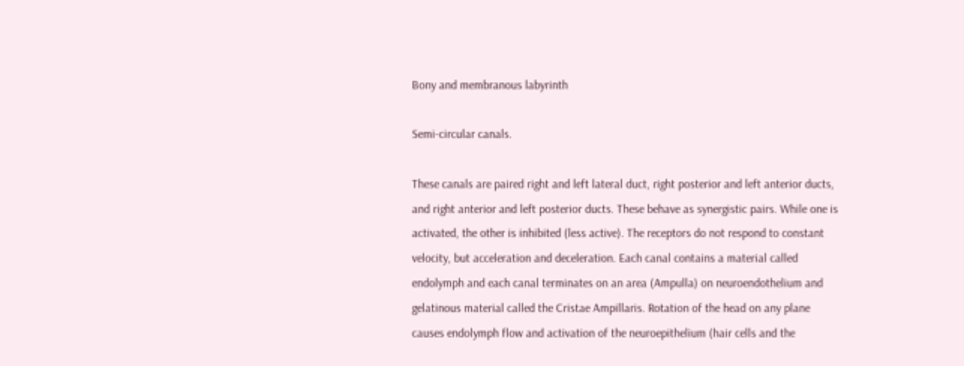Bony and membranous labyrinth

Semi-circular canals.

These canals are paired right and left lateral duct, right posterior and left anterior ducts, and right anterior and left posterior ducts. These behave as synergistic pairs. While one is activated, the other is inhibited (less active). The receptors do not respond to constant velocity, but acceleration and deceleration. Each canal contains a material called endolymph and each canal terminates on an area (Ampulla) on neuroendothelium and gelatinous material called the Cristae Ampillaris. Rotation of the head on any plane causes endolymph flow and activation of the neuroepithelium (hair cells and the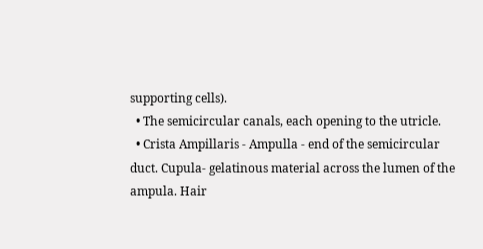supporting cells).
  • The semicircular canals, each opening to the utricle.
  • Crista Ampillaris - Ampulla - end of the semicircular duct. Cupula- gelatinous material across the lumen of the ampula. Hair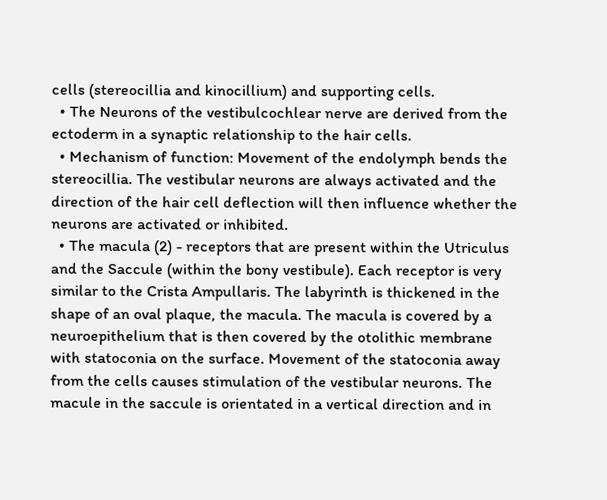cells (stereocillia and kinocillium) and supporting cells.
  • The Neurons of the vestibulcochlear nerve are derived from the ectoderm in a synaptic relationship to the hair cells.
  • Mechanism of function: Movement of the endolymph bends the stereocillia. The vestibular neurons are always activated and the direction of the hair cell deflection will then influence whether the neurons are activated or inhibited.
  • The macula (2) - receptors that are present within the Utriculus and the Saccule (within the bony vestibule). Each receptor is very similar to the Crista Ampullaris. The labyrinth is thickened in the shape of an oval plaque, the macula. The macula is covered by a neuroepithelium that is then covered by the otolithic membrane with statoconia on the surface. Movement of the statoconia away from the cells causes stimulation of the vestibular neurons. The macule in the saccule is orientated in a vertical direction and in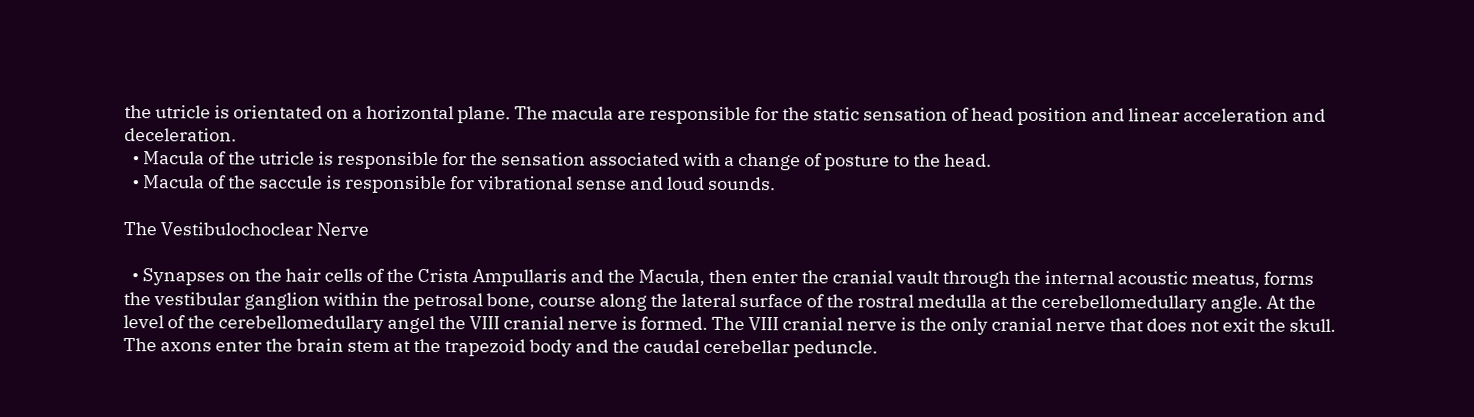the utricle is orientated on a horizontal plane. The macula are responsible for the static sensation of head position and linear acceleration and deceleration.
  • Macula of the utricle is responsible for the sensation associated with a change of posture to the head.
  • Macula of the saccule is responsible for vibrational sense and loud sounds.

The Vestibulochoclear Nerve

  • Synapses on the hair cells of the Crista Ampullaris and the Macula, then enter the cranial vault through the internal acoustic meatus, forms the vestibular ganglion within the petrosal bone, course along the lateral surface of the rostral medulla at the cerebellomedullary angle. At the level of the cerebellomedullary angel the VIII cranial nerve is formed. The VIII cranial nerve is the only cranial nerve that does not exit the skull. The axons enter the brain stem at the trapezoid body and the caudal cerebellar peduncle.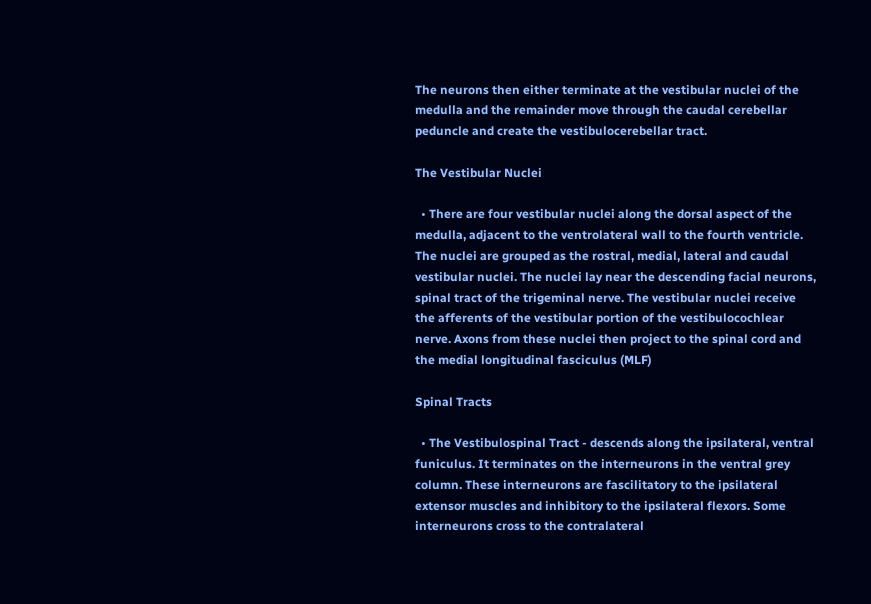The neurons then either terminate at the vestibular nuclei of the medulla and the remainder move through the caudal cerebellar peduncle and create the vestibulocerebellar tract.

The Vestibular Nuclei

  • There are four vestibular nuclei along the dorsal aspect of the medulla, adjacent to the ventrolateral wall to the fourth ventricle. The nuclei are grouped as the rostral, medial, lateral and caudal vestibular nuclei. The nuclei lay near the descending facial neurons, spinal tract of the trigeminal nerve. The vestibular nuclei receive the afferents of the vestibular portion of the vestibulocochlear nerve. Axons from these nuclei then project to the spinal cord and the medial longitudinal fasciculus (MLF)

Spinal Tracts

  • The Vestibulospinal Tract - descends along the ipsilateral, ventral funiculus. It terminates on the interneurons in the ventral grey column. These interneurons are fascilitatory to the ipsilateral extensor muscles and inhibitory to the ipsilateral flexors. Some interneurons cross to the contralateral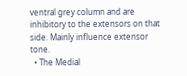ventral grey column and are inhibitory to the extensors on that side. Mainly influence extensor tone.
  • The Medial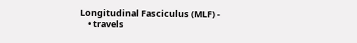Longitudinal Fasciculus (MLF) -
    • travels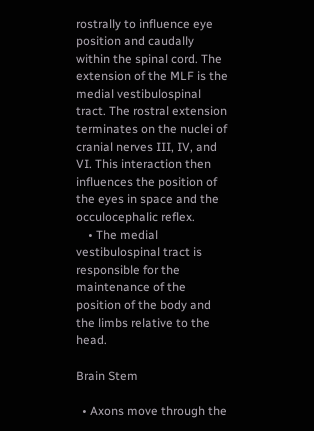rostrally to influence eye position and caudally within the spinal cord. The extension of the MLF is the medial vestibulospinal tract. The rostral extension terminates on the nuclei of cranial nerves III, IV, and VI. This interaction then influences the position of the eyes in space and the occulocephalic reflex.
    • The medial vestibulospinal tract is responsible for the maintenance of the position of the body and the limbs relative to the head.

Brain Stem

  • Axons move through the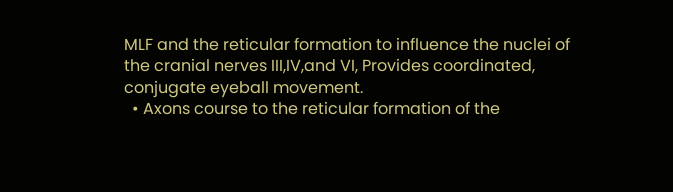MLF and the reticular formation to influence the nuclei of the cranial nerves III,IV,and VI, Provides coordinated, conjugate eyeball movement.
  • Axons course to the reticular formation of the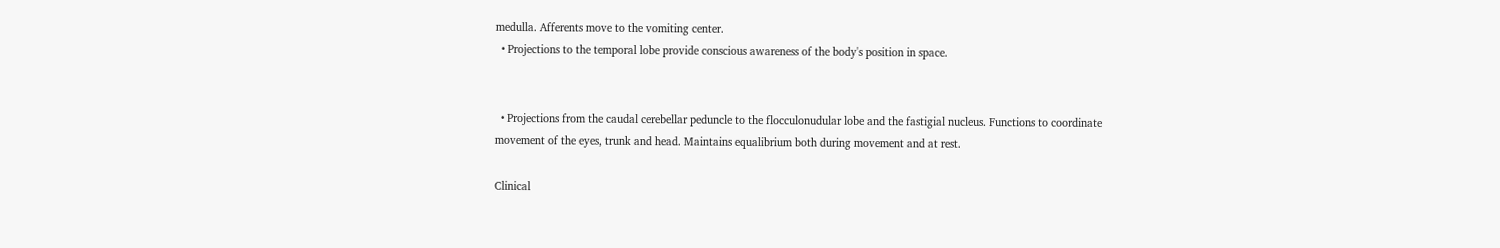medulla. Afferents move to the vomiting center.
  • Projections to the temporal lobe provide conscious awareness of the body's position in space.


  • Projections from the caudal cerebellar peduncle to the flocculonudular lobe and the fastigial nucleus. Functions to coordinate movement of the eyes, trunk and head. Maintains equalibrium both during movement and at rest.

Clinical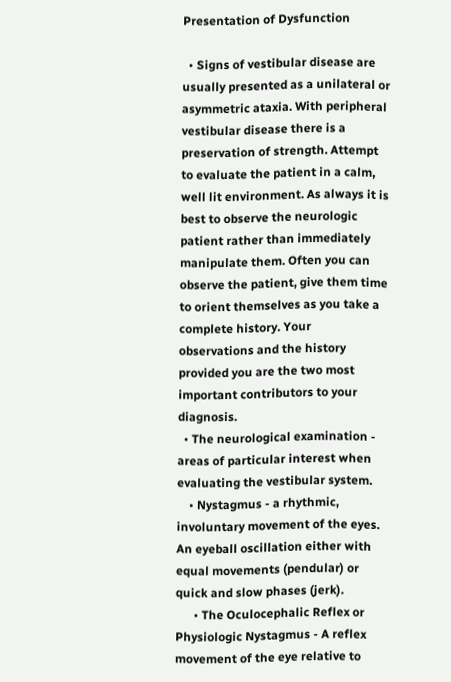Presentation of Dysfunction

  • Signs of vestibular disease are usually presented as a unilateral or asymmetric ataxia. With peripheral vestibular disease there is a preservation of strength. Attempt to evaluate the patient in a calm, well lit environment. As always it is best to observe the neurologic patient rather than immediately manipulate them. Often you can observe the patient, give them time to orient themselves as you take a complete history. Your observations and the history provided you are the two most important contributors to your diagnosis.
  • The neurological examination - areas of particular interest when evaluating the vestibular system.
    • Nystagmus - a rhythmic, involuntary movement of the eyes. An eyeball oscillation either with equal movements (pendular) or quick and slow phases (jerk).
      • The Oculocephalic Reflex or Physiologic Nystagmus - A reflex movement of the eye relative to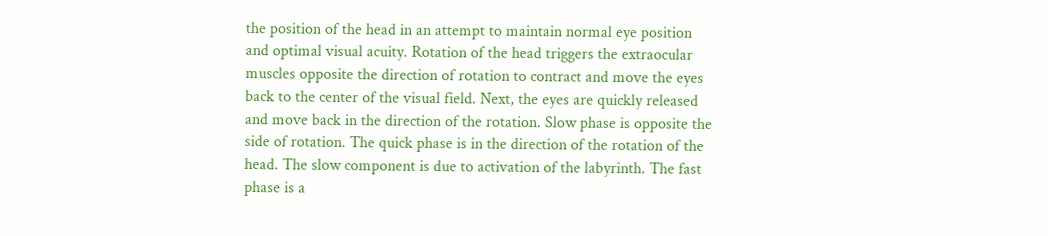the position of the head in an attempt to maintain normal eye position and optimal visual acuity. Rotation of the head triggers the extraocular muscles opposite the direction of rotation to contract and move the eyes back to the center of the visual field. Next, the eyes are quickly released and move back in the direction of the rotation. Slow phase is opposite the side of rotation. The quick phase is in the direction of the rotation of the head. The slow component is due to activation of the labyrinth. The fast phase is a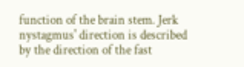function of the brain stem. Jerk nystagmus' direction is described by the direction of the fast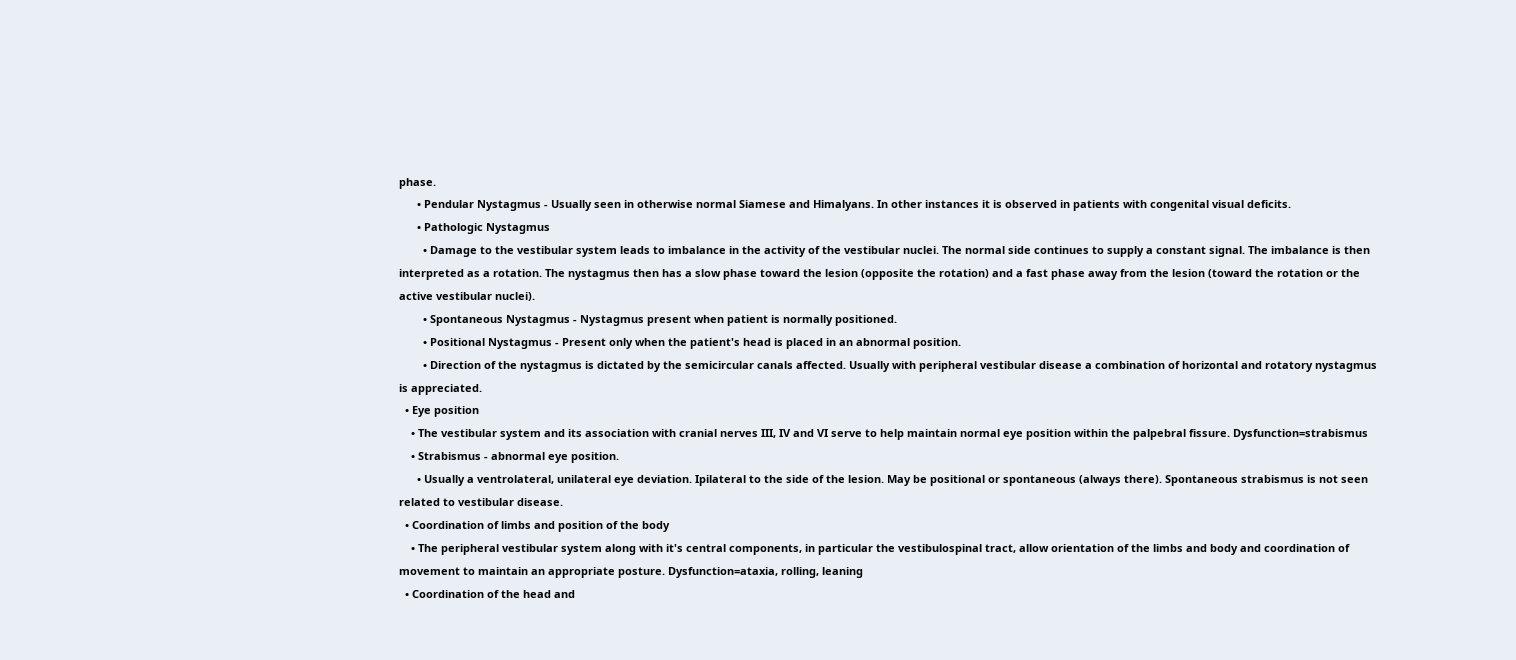phase.
      • Pendular Nystagmus - Usually seen in otherwise normal Siamese and Himalyans. In other instances it is observed in patients with congenital visual deficits.
      • Pathologic Nystagmus
        • Damage to the vestibular system leads to imbalance in the activity of the vestibular nuclei. The normal side continues to supply a constant signal. The imbalance is then interpreted as a rotation. The nystagmus then has a slow phase toward the lesion (opposite the rotation) and a fast phase away from the lesion (toward the rotation or the active vestibular nuclei).
        • Spontaneous Nystagmus - Nystagmus present when patient is normally positioned.
        • Positional Nystagmus - Present only when the patient's head is placed in an abnormal position.
        • Direction of the nystagmus is dictated by the semicircular canals affected. Usually with peripheral vestibular disease a combination of horizontal and rotatory nystagmus is appreciated.
  • Eye position
    • The vestibular system and its association with cranial nerves III, IV and VI serve to help maintain normal eye position within the palpebral fissure. Dysfunction=strabismus
    • Strabismus - abnormal eye position.
      • Usually a ventrolateral, unilateral eye deviation. Ipilateral to the side of the lesion. May be positional or spontaneous (always there). Spontaneous strabismus is not seen related to vestibular disease.
  • Coordination of limbs and position of the body
    • The peripheral vestibular system along with it's central components, in particular the vestibulospinal tract, allow orientation of the limbs and body and coordination of movement to maintain an appropriate posture. Dysfunction=ataxia, rolling, leaning
  • Coordination of the head and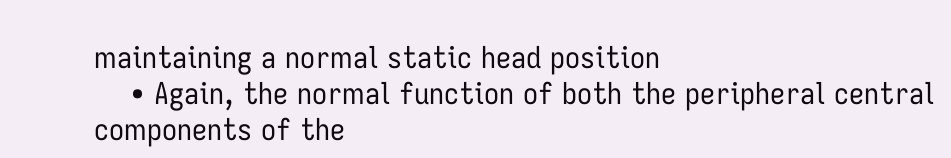maintaining a normal static head position
    • Again, the normal function of both the peripheral central components of the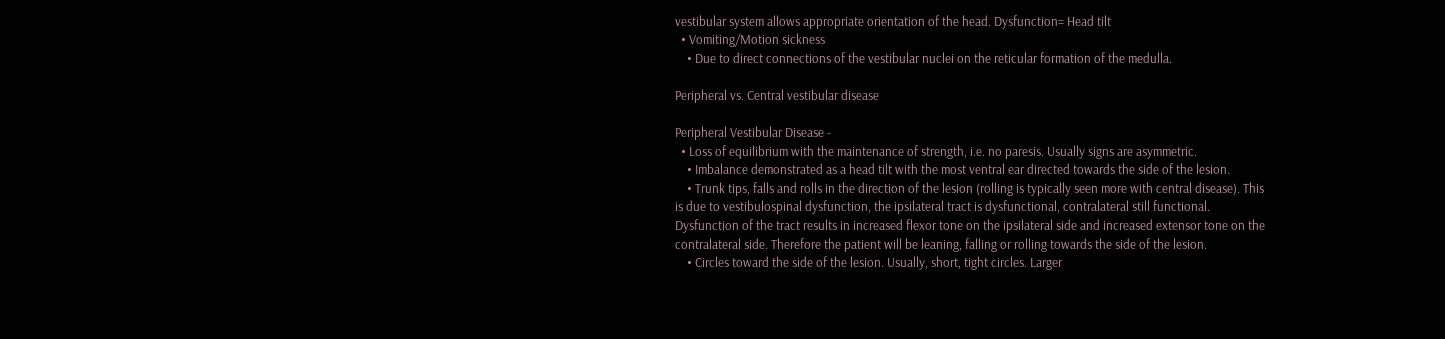vestibular system allows appropriate orientation of the head. Dysfunction= Head tilt
  • Vomiting/Motion sickness
    • Due to direct connections of the vestibular nuclei on the reticular formation of the medulla.

Peripheral vs. Central vestibular disease

Peripheral Vestibular Disease -
  • Loss of equilibrium with the maintenance of strength, i.e. no paresis. Usually signs are asymmetric.
    • Imbalance demonstrated as a head tilt with the most ventral ear directed towards the side of the lesion.
    • Trunk tips, falls and rolls in the direction of the lesion (rolling is typically seen more with central disease). This is due to vestibulospinal dysfunction, the ipsilateral tract is dysfunctional, contralateral still functional. Dysfunction of the tract results in increased flexor tone on the ipsilateral side and increased extensor tone on the contralateral side. Therefore the patient will be leaning, falling or rolling towards the side of the lesion.
    • Circles toward the side of the lesion. Usually, short, tight circles. Larger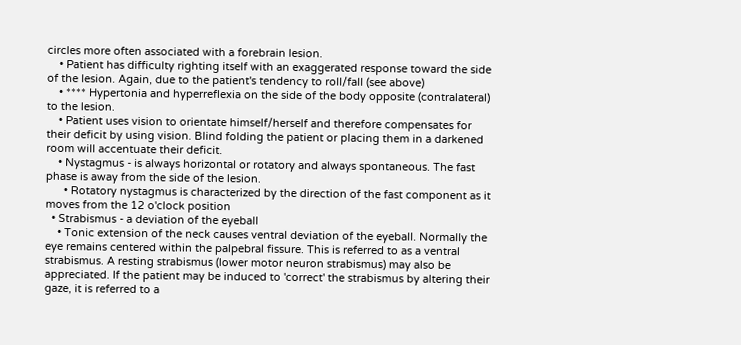circles more often associated with a forebrain lesion.
    • Patient has difficulty righting itself with an exaggerated response toward the side of the lesion. Again, due to the patient's tendency to roll/fall (see above)
    • **** Hypertonia and hyperreflexia on the side of the body opposite (contralateral) to the lesion.
    • Patient uses vision to orientate himself/herself and therefore compensates for their deficit by using vision. Blind folding the patient or placing them in a darkened room will accentuate their deficit.
    • Nystagmus - is always horizontal or rotatory and always spontaneous. The fast phase is away from the side of the lesion.
      • Rotatory nystagmus is characterized by the direction of the fast component as it moves from the 12 o'clock position
  • Strabismus - a deviation of the eyeball
    • Tonic extension of the neck causes ventral deviation of the eyeball. Normally the eye remains centered within the palpebral fissure. This is referred to as a ventral strabismus. A resting strabismus (lower motor neuron strabismus) may also be appreciated. If the patient may be induced to 'correct' the strabismus by altering their gaze, it is referred to a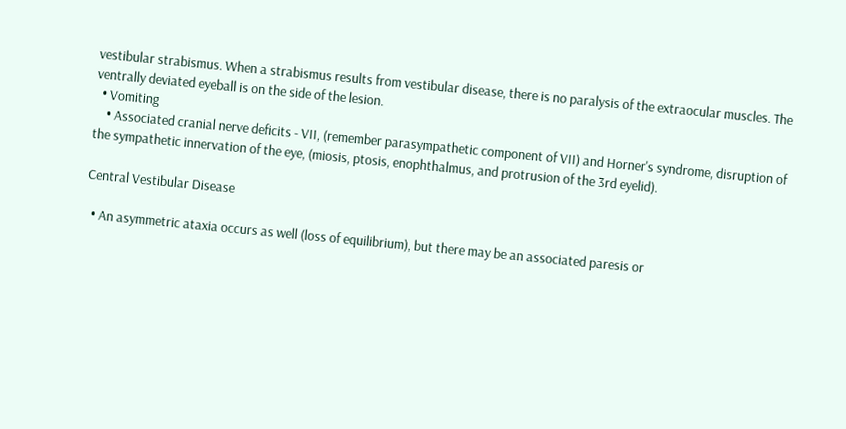vestibular strabismus. When a strabismus results from vestibular disease, there is no paralysis of the extraocular muscles. The ventrally deviated eyeball is on the side of the lesion.
  • Vomiting
    • Associated cranial nerve deficits - VII, (remember parasympathetic component of VII) and Horner's syndrome, disruption of the sympathetic innervation of the eye, (miosis, ptosis, enophthalmus, and protrusion of the 3rd eyelid).

Central Vestibular Disease

  • An asymmetric ataxia occurs as well (loss of equilibrium), but there may be an associated paresis or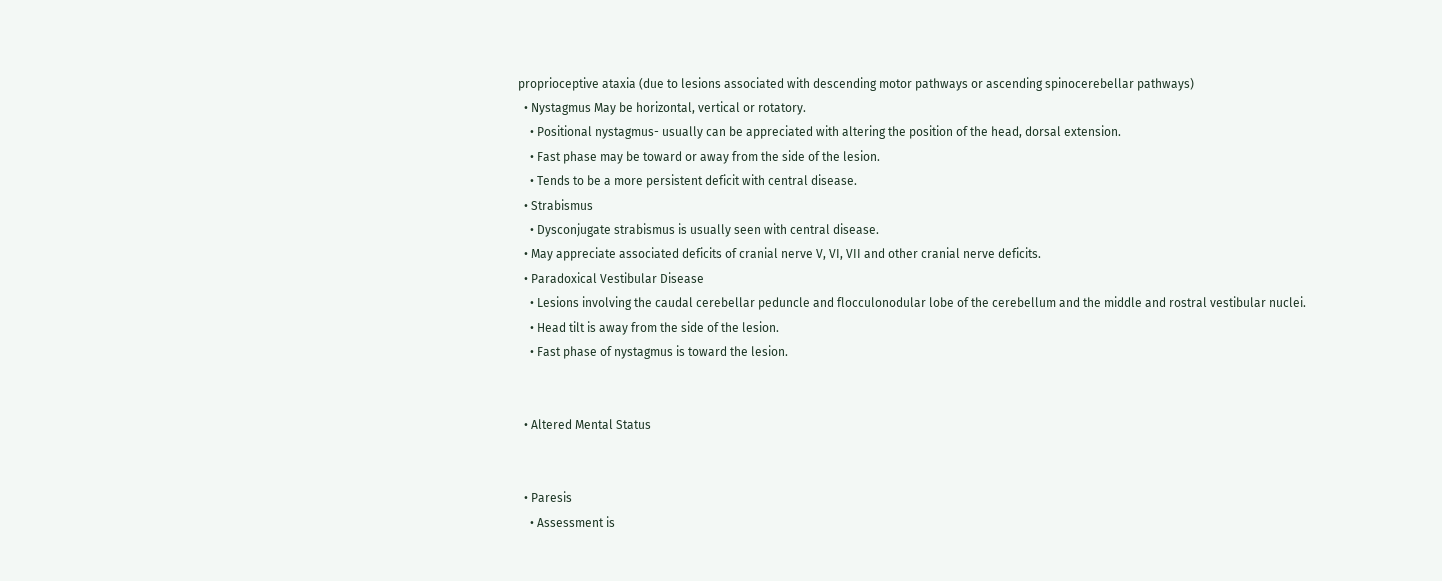proprioceptive ataxia (due to lesions associated with descending motor pathways or ascending spinocerebellar pathways)
  • Nystagmus May be horizontal, vertical or rotatory.
    • Positional nystagmus- usually can be appreciated with altering the position of the head, dorsal extension.
    • Fast phase may be toward or away from the side of the lesion.
    • Tends to be a more persistent deficit with central disease.
  • Strabismus
    • Dysconjugate strabismus is usually seen with central disease.
  • May appreciate associated deficits of cranial nerve V, VI, VII and other cranial nerve deficits.
  • Paradoxical Vestibular Disease
    • Lesions involving the caudal cerebellar peduncle and flocculonodular lobe of the cerebellum and the middle and rostral vestibular nuclei.
    • Head tilt is away from the side of the lesion.
    • Fast phase of nystagmus is toward the lesion.


  • Altered Mental Status


  • Paresis
    • Assessment is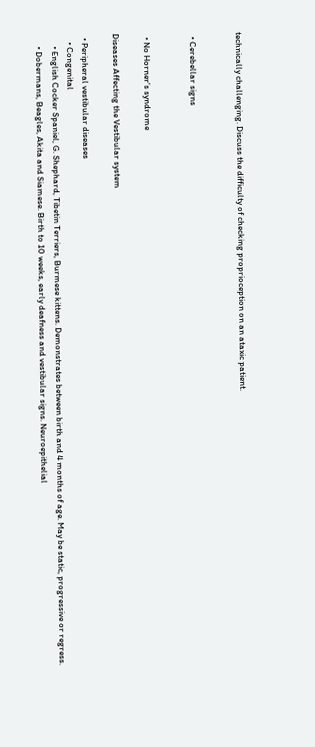technically challenging. Discuss the difficulty of checking proprioception on an ataxic patient.


  • Cerebellar signs


  • No Horner's syndrome

Diseases Affecting the Vestibular system

  • Peripheral vestibular diseases
    • Congenital
      • English Cocker Spaniel, G. Shephard, Tibetin Terriers, Burmese kittens. Demonstrates between birth and 4 months of age. May be static, progressive or regress.
      • Dobermans, Beagles, Akita and Siamese. Birth to 10 weeks, early deafness and vestibular signs. Neuroepithelial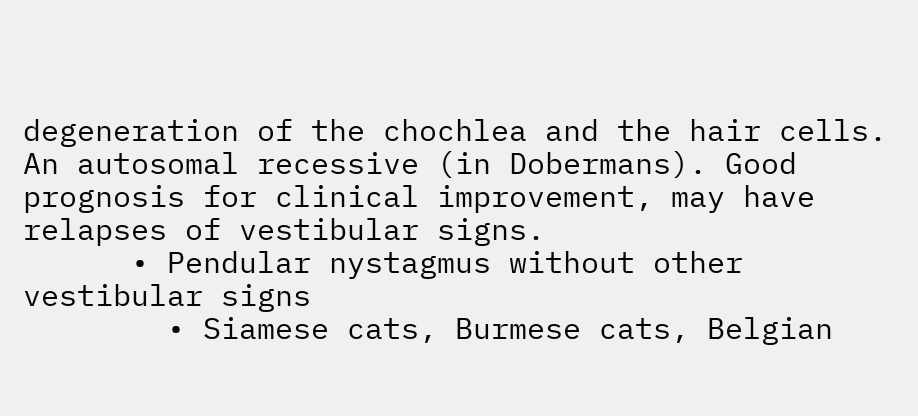degeneration of the chochlea and the hair cells. An autosomal recessive (in Dobermans). Good prognosis for clinical improvement, may have relapses of vestibular signs.
      • Pendular nystagmus without other vestibular signs
        • Siamese cats, Burmese cats, Belgian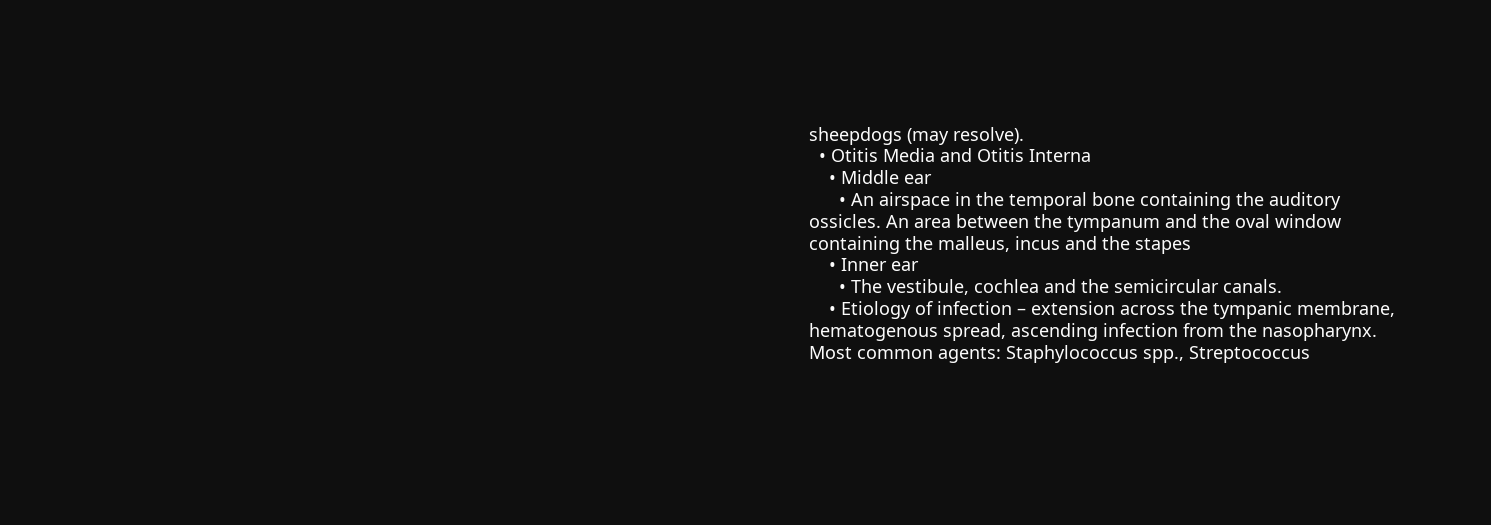sheepdogs (may resolve).
  • Otitis Media and Otitis Interna
    • Middle ear
      • An airspace in the temporal bone containing the auditory ossicles. An area between the tympanum and the oval window containing the malleus, incus and the stapes
    • Inner ear
      • The vestibule, cochlea and the semicircular canals.
    • Etiology of infection – extension across the tympanic membrane, hematogenous spread, ascending infection from the nasopharynx. Most common agents: Staphylococcus spp., Streptococcus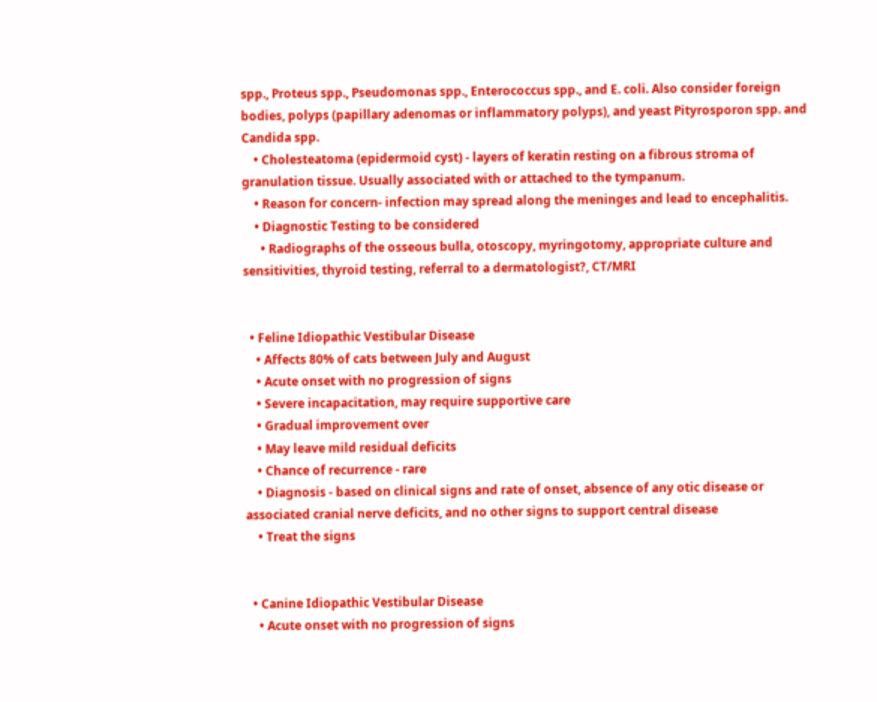spp., Proteus spp., Pseudomonas spp., Enterococcus spp., and E. coli. Also consider foreign bodies, polyps (papillary adenomas or inflammatory polyps), and yeast Pityrosporon spp. and Candida spp.
    • Cholesteatoma (epidermoid cyst) - layers of keratin resting on a fibrous stroma of granulation tissue. Usually associated with or attached to the tympanum.
    • Reason for concern- infection may spread along the meninges and lead to encephalitis.
    • Diagnostic Testing to be considered
      • Radiographs of the osseous bulla, otoscopy, myringotomy, appropriate culture and sensitivities, thyroid testing, referral to a dermatologist?, CT/MRI


  • Feline Idiopathic Vestibular Disease
    • Affects 80% of cats between July and August
    • Acute onset with no progression of signs
    • Severe incapacitation, may require supportive care
    • Gradual improvement over
    • May leave mild residual deficits
    • Chance of recurrence - rare
    • Diagnosis - based on clinical signs and rate of onset, absence of any otic disease or associated cranial nerve deficits, and no other signs to support central disease
    • Treat the signs


  • Canine Idiopathic Vestibular Disease
    • Acute onset with no progression of signs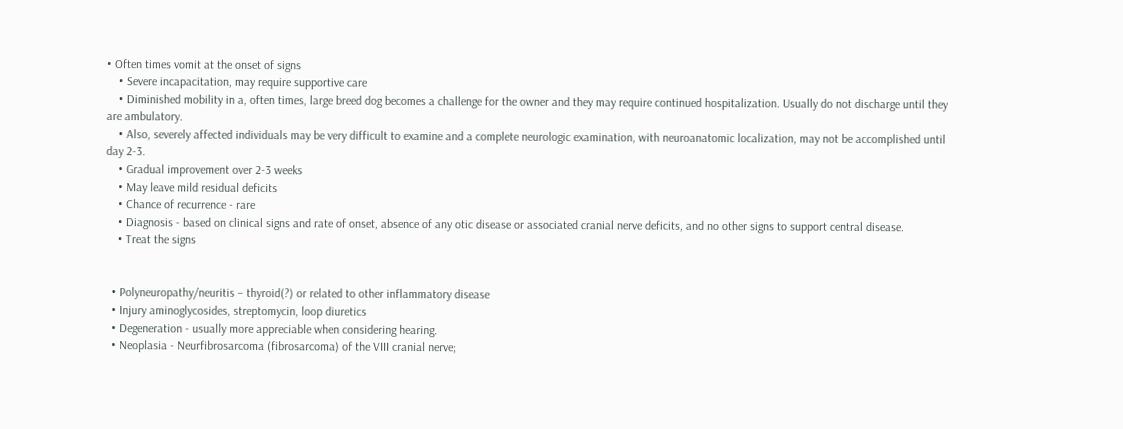• Often times vomit at the onset of signs
    • Severe incapacitation, may require supportive care
    • Diminished mobility in a, often times, large breed dog becomes a challenge for the owner and they may require continued hospitalization. Usually do not discharge until they are ambulatory.
    • Also, severely affected individuals may be very difficult to examine and a complete neurologic examination, with neuroanatomic localization, may not be accomplished until day 2-3.
    • Gradual improvement over 2-3 weeks
    • May leave mild residual deficits
    • Chance of recurrence - rare
    • Diagnosis - based on clinical signs and rate of onset, absence of any otic disease or associated cranial nerve deficits, and no other signs to support central disease.
    • Treat the signs


  • Polyneuropathy/neuritis – thyroid(?) or related to other inflammatory disease
  • Injury aminoglycosides, streptomycin, loop diuretics
  • Degeneration - usually more appreciable when considering hearing.
  • Neoplasia - Neurfibrosarcoma (fibrosarcoma) of the VIII cranial nerve;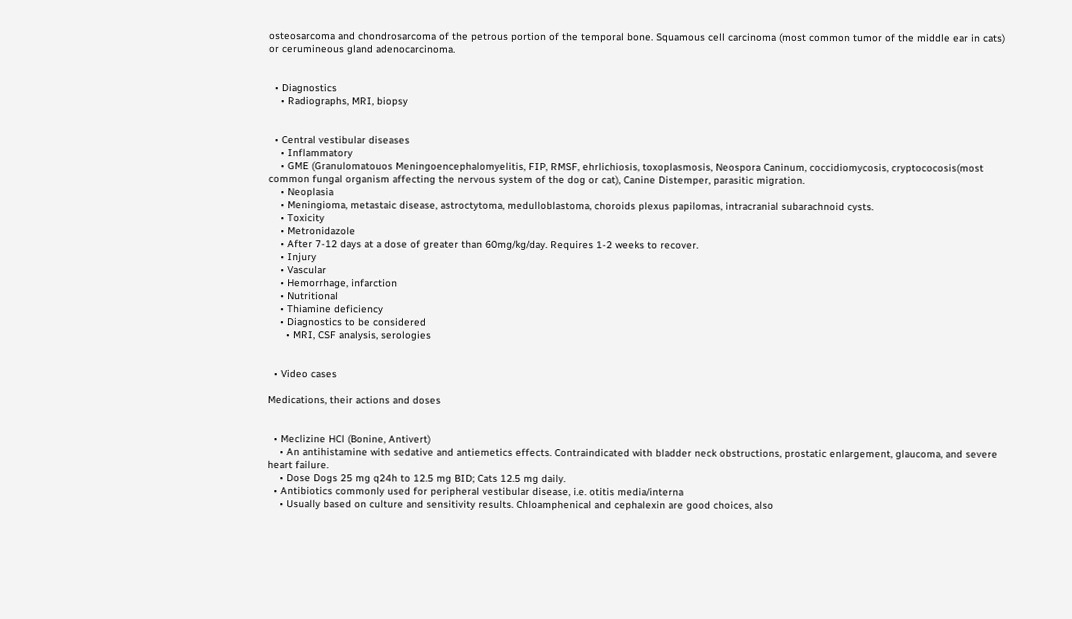osteosarcoma and chondrosarcoma of the petrous portion of the temporal bone. Squamous cell carcinoma (most common tumor of the middle ear in cats) or cerumineous gland adenocarcinoma.


  • Diagnostics
    • Radiographs, MRI, biopsy


  • Central vestibular diseases
    • Inflammatory
    • GME (Granulomatouos Meningoencephalomyelitis, FIP, RMSF, ehrlichiosis, toxoplasmosis, Neospora Caninum, coccidiomycosis, cryptococosis(most common fungal organism affecting the nervous system of the dog or cat), Canine Distemper, parasitic migration.
    • Neoplasia
    • Meningioma, metastaic disease, astroctytoma, medulloblastoma, choroids plexus papilomas, intracranial subarachnoid cysts.
    • Toxicity
    • Metronidazole
    • After 7-12 days at a dose of greater than 60mg/kg/day. Requires 1-2 weeks to recover.
    • Injury
    • Vascular
    • Hemorrhage, infarction
    • Nutritional
    • Thiamine deficiency
    • Diagnostics to be considered
      • MRI, CSF analysis, serologies


  • Video cases

Medications, their actions and doses


  • Meclizine HCl (Bonine, Antivert)
    • An antihistamine with sedative and antiemetics effects. Contraindicated with bladder neck obstructions, prostatic enlargement, glaucoma, and severe heart failure.
    • Dose Dogs 25 mg q24h to 12.5 mg BID; Cats 12.5 mg daily.
  • Antibiotics commonly used for peripheral vestibular disease, i.e. otitis media/interna
    • Usually based on culture and sensitivity results. Chloamphenical and cephalexin are good choices, also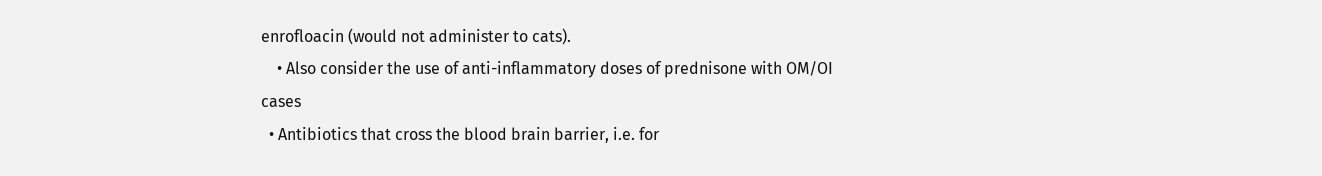enrofloacin (would not administer to cats).
    • Also consider the use of anti-inflammatory doses of prednisone with OM/OI cases
  • Antibiotics that cross the blood brain barrier, i.e. for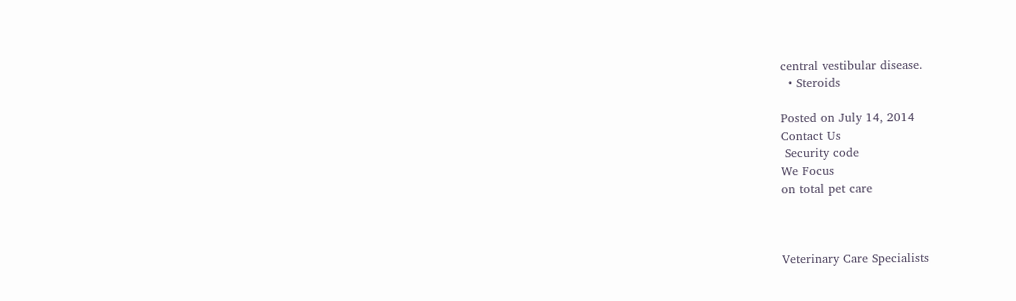central vestibular disease.
  • Steroids

Posted on July 14, 2014
Contact Us
 Security code
We Focus
on total pet care



Veterinary Care Specialists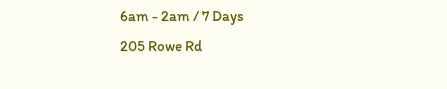6am - 2am / 7 Days
205 Rowe Rd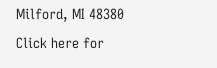Milford, MI 48380
Click here for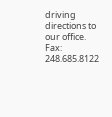driving directions to our office.
Fax: 248.685.8122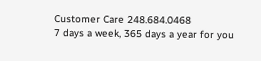Customer Care 248.684.0468
7 days a week, 365 days a year for you